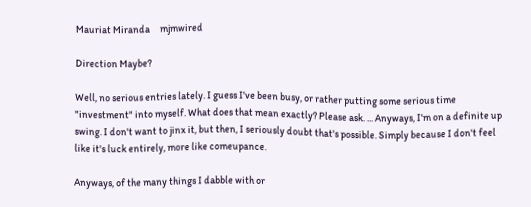Mauriat Miranda     mjmwired

Direction Maybe?

Well, no serious entries lately. I guess I've been busy, or rather putting some serious time "investment" into myself. What does that mean exactly? Please ask. ... Anyways, I'm on a definite up swing. I don't want to jinx it, but then, I seriously doubt that's possible. Simply because I don't feel like it's luck entirely, more like comeupance.

Anyways, of the many things I dabble with or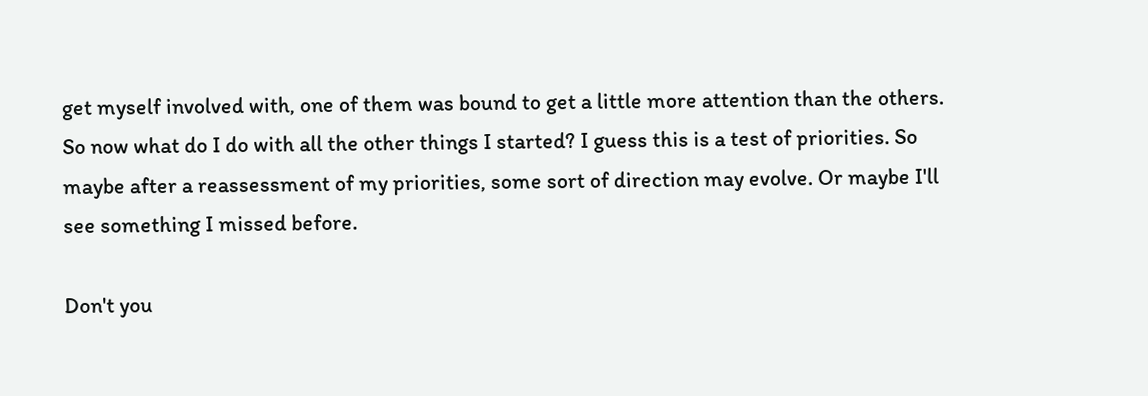get myself involved with, one of them was bound to get a little more attention than the others. So now what do I do with all the other things I started? I guess this is a test of priorities. So maybe after a reassessment of my priorities, some sort of direction may evolve. Or maybe I'll see something I missed before.

Don't you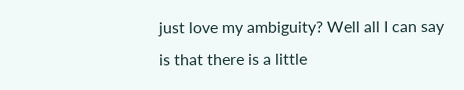just love my ambiguity? Well all I can say is that there is a little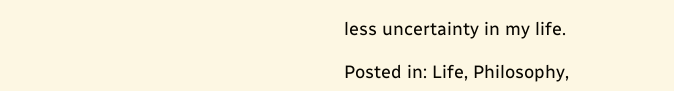less uncertainty in my life.

Posted in: Life, Philosophy,